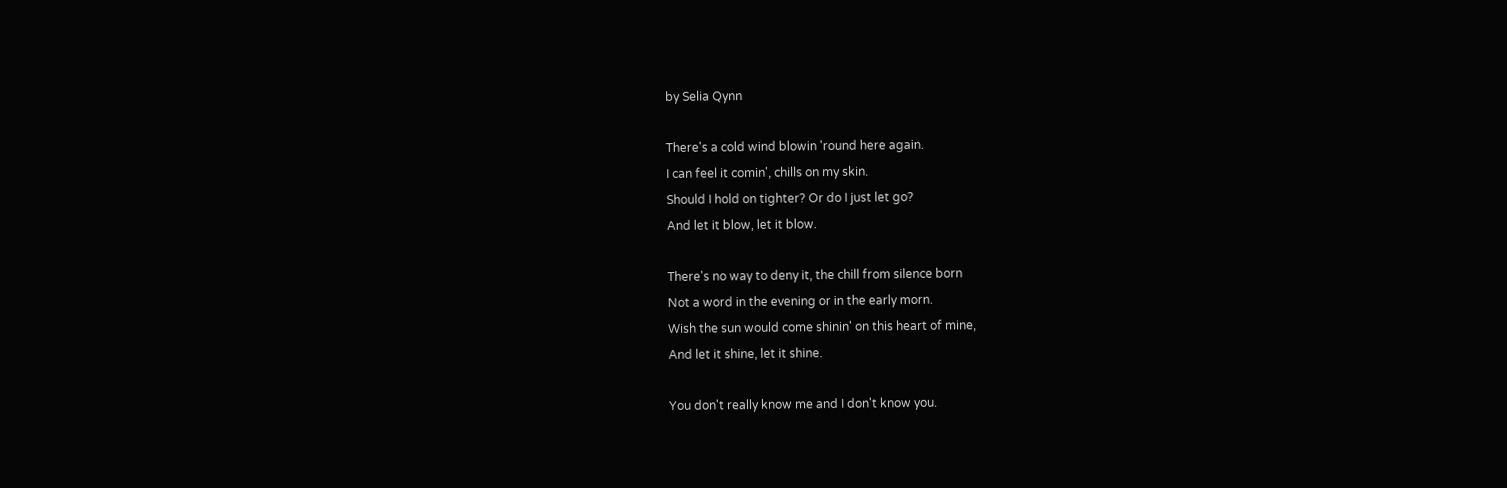by Selia Qynn

There's a cold wind blowin 'round here again.
I can feel it comin', chills on my skin.
Should I hold on tighter? Or do I just let go?
And let it blow, let it blow.

There's no way to deny it, the chill from silence born
Not a word in the evening or in the early morn.
Wish the sun would come shinin' on this heart of mine,
And let it shine, let it shine.

You don't really know me and I don't know you.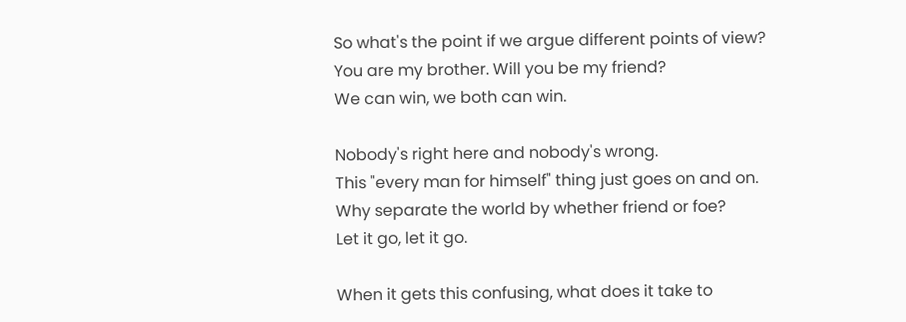So what's the point if we argue different points of view?
You are my brother. Will you be my friend?
We can win, we both can win.

Nobody's right here and nobody's wrong.
This "every man for himself" thing just goes on and on.
Why separate the world by whether friend or foe?
Let it go, let it go.

When it gets this confusing, what does it take to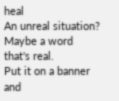heal
An unreal situation? Maybe a word that's real.
Put it on a banner and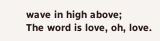wave in high above;
The word is love, oh, love.